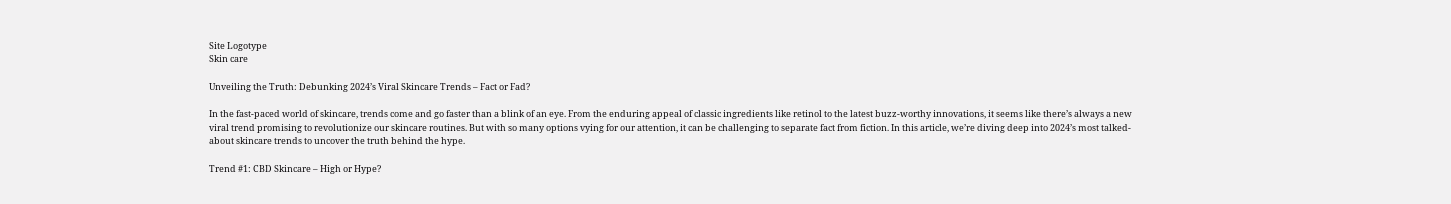Site Logotype
Skin care

Unveiling the Truth: Debunking 2024’s Viral Skincare Trends – Fact or Fad?

In the fast-paced world of skincare, trends come and go faster than a blink of an eye. From the enduring appeal of classic ingredients like retinol to the latest buzz-worthy innovations, it seems like there’s always a new viral trend promising to revolutionize our skincare routines. But with so many options vying for our attention, it can be challenging to separate fact from fiction. In this article, we’re diving deep into 2024’s most talked-about skincare trends to uncover the truth behind the hype.

Trend #1: CBD Skincare – High or Hype?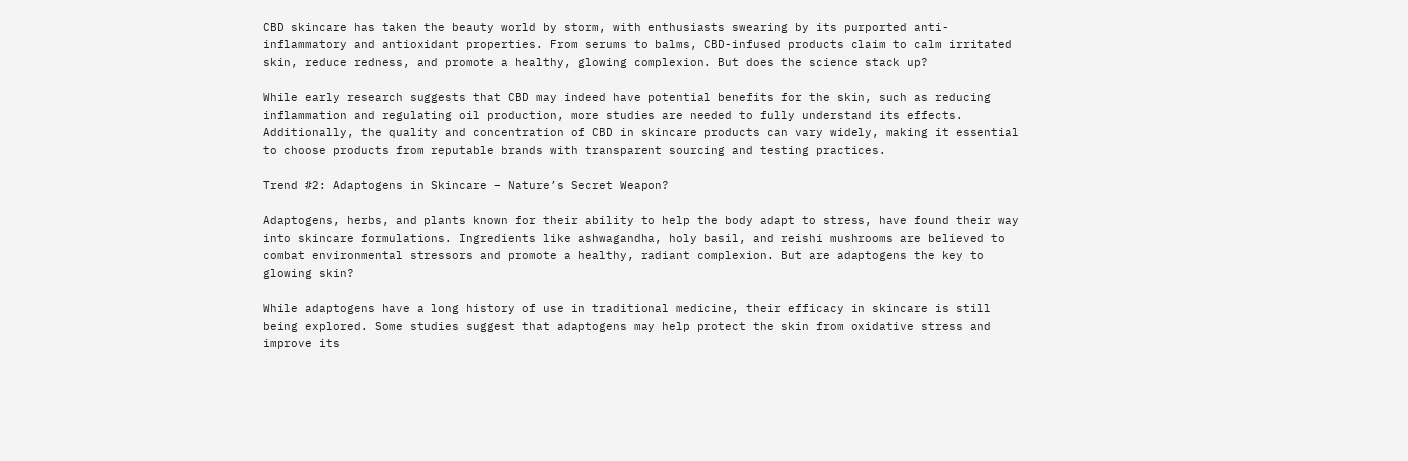CBD skincare has taken the beauty world by storm, with enthusiasts swearing by its purported anti-inflammatory and antioxidant properties. From serums to balms, CBD-infused products claim to calm irritated skin, reduce redness, and promote a healthy, glowing complexion. But does the science stack up?

While early research suggests that CBD may indeed have potential benefits for the skin, such as reducing inflammation and regulating oil production, more studies are needed to fully understand its effects. Additionally, the quality and concentration of CBD in skincare products can vary widely, making it essential to choose products from reputable brands with transparent sourcing and testing practices.

Trend #2: Adaptogens in Skincare – Nature’s Secret Weapon?

Adaptogens, herbs, and plants known for their ability to help the body adapt to stress, have found their way into skincare formulations. Ingredients like ashwagandha, holy basil, and reishi mushrooms are believed to combat environmental stressors and promote a healthy, radiant complexion. But are adaptogens the key to glowing skin?

While adaptogens have a long history of use in traditional medicine, their efficacy in skincare is still being explored. Some studies suggest that adaptogens may help protect the skin from oxidative stress and improve its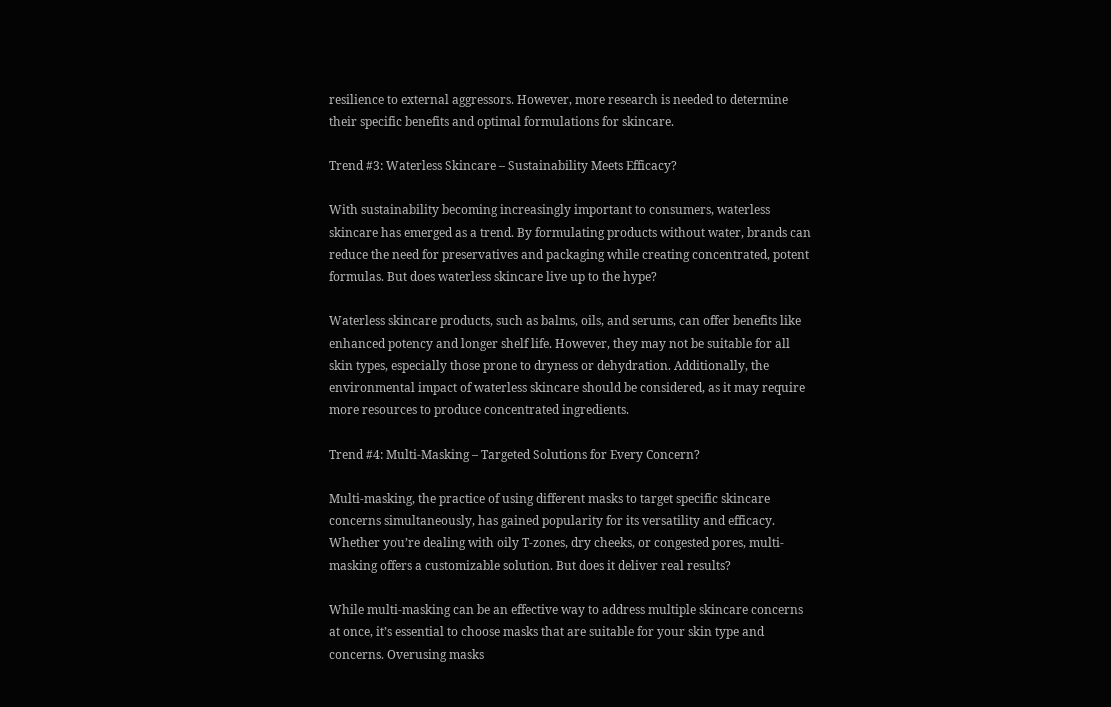resilience to external aggressors. However, more research is needed to determine their specific benefits and optimal formulations for skincare.

Trend #3: Waterless Skincare – Sustainability Meets Efficacy?

With sustainability becoming increasingly important to consumers, waterless skincare has emerged as a trend. By formulating products without water, brands can reduce the need for preservatives and packaging while creating concentrated, potent formulas. But does waterless skincare live up to the hype?

Waterless skincare products, such as balms, oils, and serums, can offer benefits like enhanced potency and longer shelf life. However, they may not be suitable for all skin types, especially those prone to dryness or dehydration. Additionally, the environmental impact of waterless skincare should be considered, as it may require more resources to produce concentrated ingredients.

Trend #4: Multi-Masking – Targeted Solutions for Every Concern?

Multi-masking, the practice of using different masks to target specific skincare concerns simultaneously, has gained popularity for its versatility and efficacy. Whether you’re dealing with oily T-zones, dry cheeks, or congested pores, multi-masking offers a customizable solution. But does it deliver real results?

While multi-masking can be an effective way to address multiple skincare concerns at once, it’s essential to choose masks that are suitable for your skin type and concerns. Overusing masks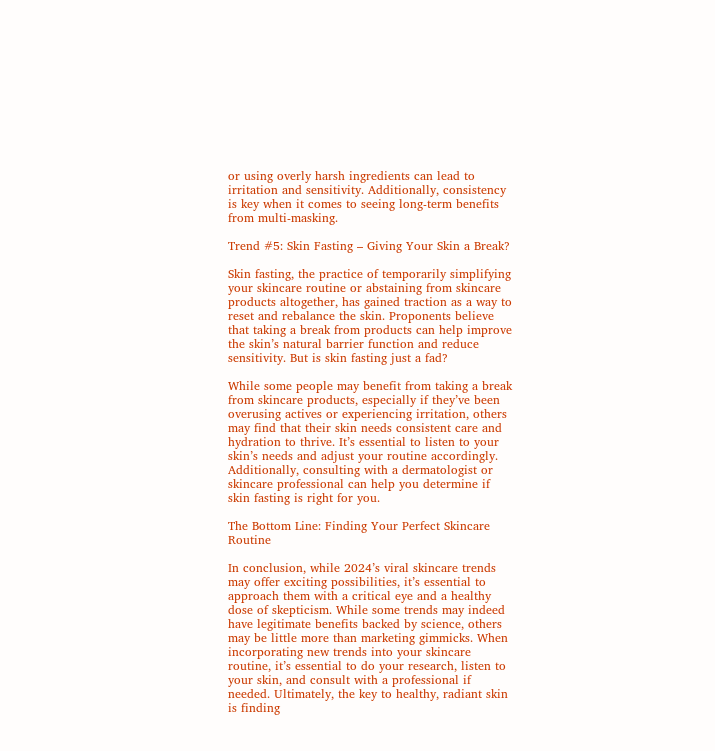or using overly harsh ingredients can lead to irritation and sensitivity. Additionally, consistency is key when it comes to seeing long-term benefits from multi-masking.

Trend #5: Skin Fasting – Giving Your Skin a Break?

Skin fasting, the practice of temporarily simplifying your skincare routine or abstaining from skincare products altogether, has gained traction as a way to reset and rebalance the skin. Proponents believe that taking a break from products can help improve the skin’s natural barrier function and reduce sensitivity. But is skin fasting just a fad?

While some people may benefit from taking a break from skincare products, especially if they’ve been overusing actives or experiencing irritation, others may find that their skin needs consistent care and hydration to thrive. It’s essential to listen to your skin’s needs and adjust your routine accordingly. Additionally, consulting with a dermatologist or skincare professional can help you determine if skin fasting is right for you.

The Bottom Line: Finding Your Perfect Skincare Routine

In conclusion, while 2024’s viral skincare trends may offer exciting possibilities, it’s essential to approach them with a critical eye and a healthy dose of skepticism. While some trends may indeed have legitimate benefits backed by science, others may be little more than marketing gimmicks. When incorporating new trends into your skincare routine, it’s essential to do your research, listen to your skin, and consult with a professional if needed. Ultimately, the key to healthy, radiant skin is finding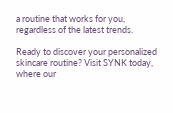a routine that works for you, regardless of the latest trends.

Ready to discover your personalized skincare routine? Visit SYNK today, where our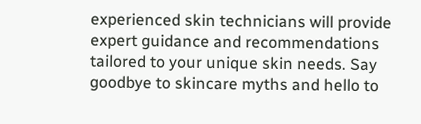experienced skin technicians will provide expert guidance and recommendations tailored to your unique skin needs. Say goodbye to skincare myths and hello to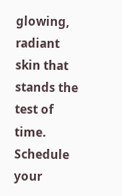glowing, radiant skin that stands the test of time. Schedule your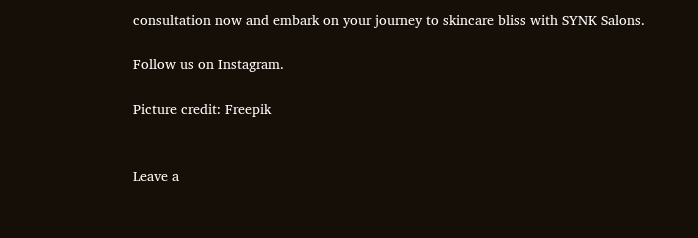consultation now and embark on your journey to skincare bliss with SYNK Salons.

Follow us on Instagram.

Picture credit: Freepik


Leave a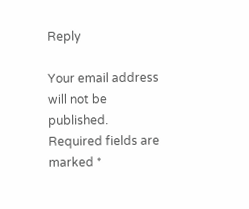Reply

Your email address will not be published. Required fields are marked *